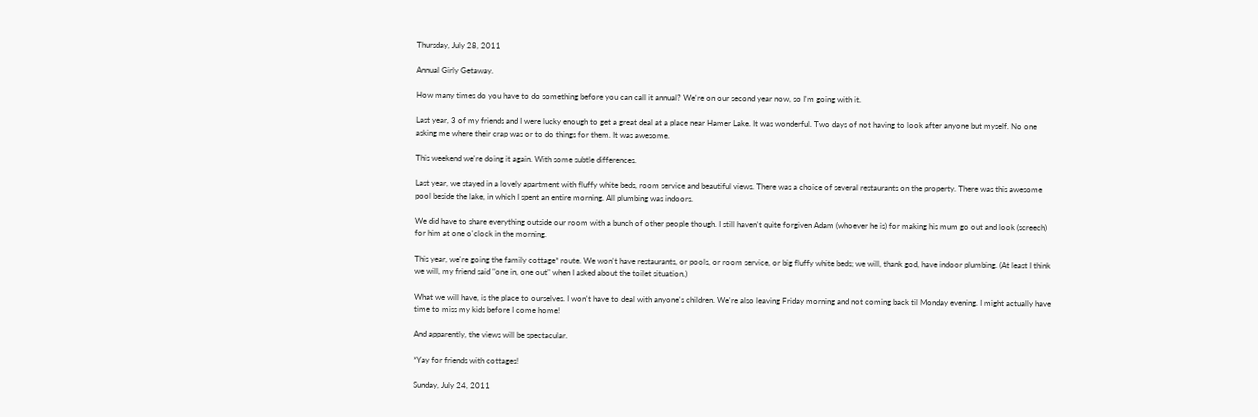Thursday, July 28, 2011

Annual Girly Getaway.

How many times do you have to do something before you can call it annual? We're on our second year now, so I'm going with it.

Last year, 3 of my friends and I were lucky enough to get a great deal at a place near Hamer Lake. It was wonderful. Two days of not having to look after anyone but myself. No one asking me where their crap was or to do things for them. It was awesome.

This weekend we're doing it again. With some subtle differences.

Last year, we stayed in a lovely apartment with fluffy white beds, room service and beautiful views. There was a choice of several restaurants on the property. There was this awesome pool beside the lake, in which I spent an entire morning. All plumbing was indoors.

We did have to share everything outside our room with a bunch of other people though. I still haven't quite forgiven Adam (whoever he is) for making his mum go out and look (screech) for him at one o'clock in the morning.

This year, we're going the family cottage* route. We won't have restaurants, or pools, or room service, or big fluffy white beds; we will, thank god, have indoor plumbing. (At least I think we will, my friend said "one in, one out" when I asked about the toilet situation.)

What we will have, is the place to ourselves. I won't have to deal with anyone's children. We're also leaving Friday morning and not coming back til Monday evening. I might actually have time to miss my kids before I come home!

And apparently, the views will be spectacular.

*Yay for friends with cottages!

Sunday, July 24, 2011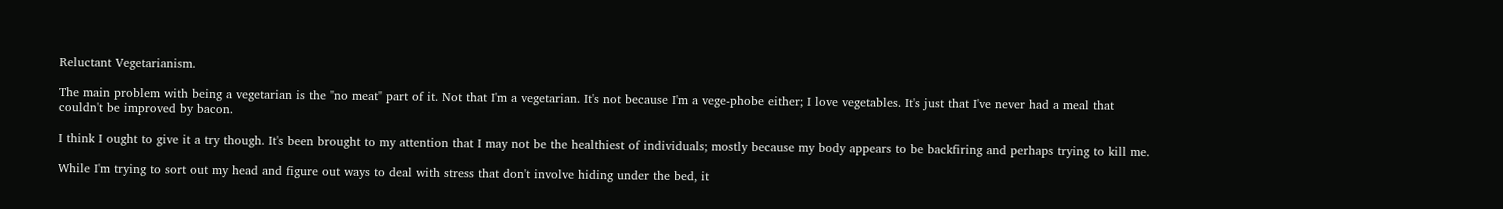Reluctant Vegetarianism.

The main problem with being a vegetarian is the "no meat" part of it. Not that I'm a vegetarian. It's not because I'm a vege-phobe either; I love vegetables. It's just that I've never had a meal that couldn't be improved by bacon.

I think I ought to give it a try though. It's been brought to my attention that I may not be the healthiest of individuals; mostly because my body appears to be backfiring and perhaps trying to kill me.

While I'm trying to sort out my head and figure out ways to deal with stress that don't involve hiding under the bed, it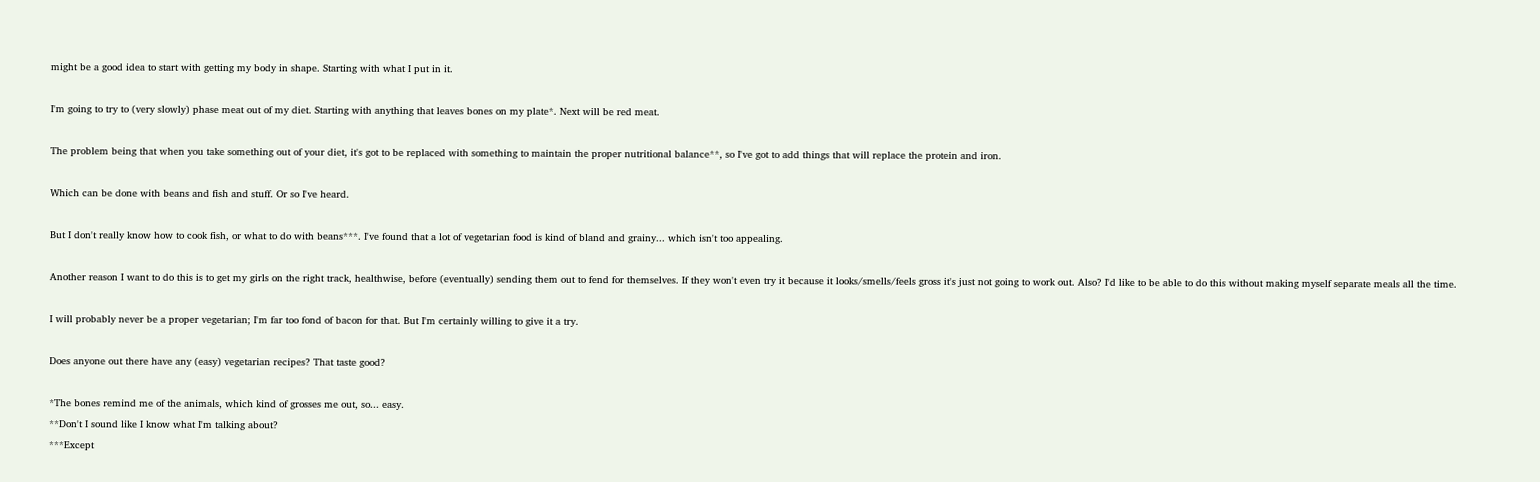might be a good idea to start with getting my body in shape. Starting with what I put in it.

I'm going to try to (very slowly) phase meat out of my diet. Starting with anything that leaves bones on my plate*. Next will be red meat.

The problem being that when you take something out of your diet, it's got to be replaced with something to maintain the proper nutritional balance**, so I've got to add things that will replace the protein and iron.

Which can be done with beans and fish and stuff. Or so I've heard.

But I don't really know how to cook fish, or what to do with beans***. I've found that a lot of vegetarian food is kind of bland and grainy... which isn't too appealing.

Another reason I want to do this is to get my girls on the right track, healthwise, before (eventually) sending them out to fend for themselves. If they won't even try it because it looks/smells/feels gross it's just not going to work out. Also? I'd like to be able to do this without making myself separate meals all the time.

I will probably never be a proper vegetarian; I'm far too fond of bacon for that. But I'm certainly willing to give it a try.

Does anyone out there have any (easy) vegetarian recipes? That taste good?

*The bones remind me of the animals, which kind of grosses me out, so... easy.
**Don't I sound like I know what I'm talking about?
***Except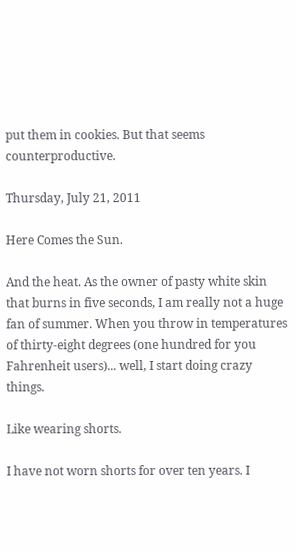put them in cookies. But that seems counterproductive.

Thursday, July 21, 2011

Here Comes the Sun.

And the heat. As the owner of pasty white skin that burns in five seconds, I am really not a huge fan of summer. When you throw in temperatures of thirty-eight degrees (one hundred for you Fahrenheit users)... well, I start doing crazy things.

Like wearing shorts.

I have not worn shorts for over ten years. I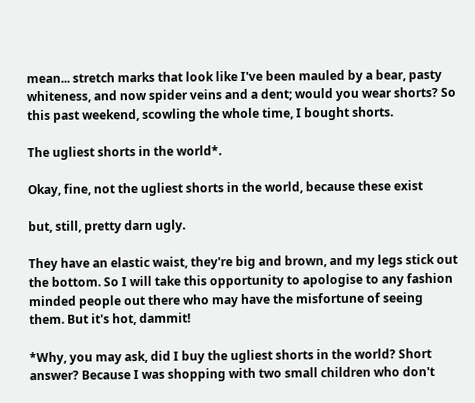mean... stretch marks that look like I've been mauled by a bear, pasty whiteness, and now spider veins and a dent; would you wear shorts? So this past weekend, scowling the whole time, I bought shorts.

The ugliest shorts in the world*.

Okay, fine, not the ugliest shorts in the world, because these exist

but, still, pretty darn ugly.

They have an elastic waist, they're big and brown, and my legs stick out the bottom. So I will take this opportunity to apologise to any fashion minded people out there who may have the misfortune of seeing them. But it's hot, dammit!

*Why, you may ask, did I buy the ugliest shorts in the world? Short answer? Because I was shopping with two small children who don't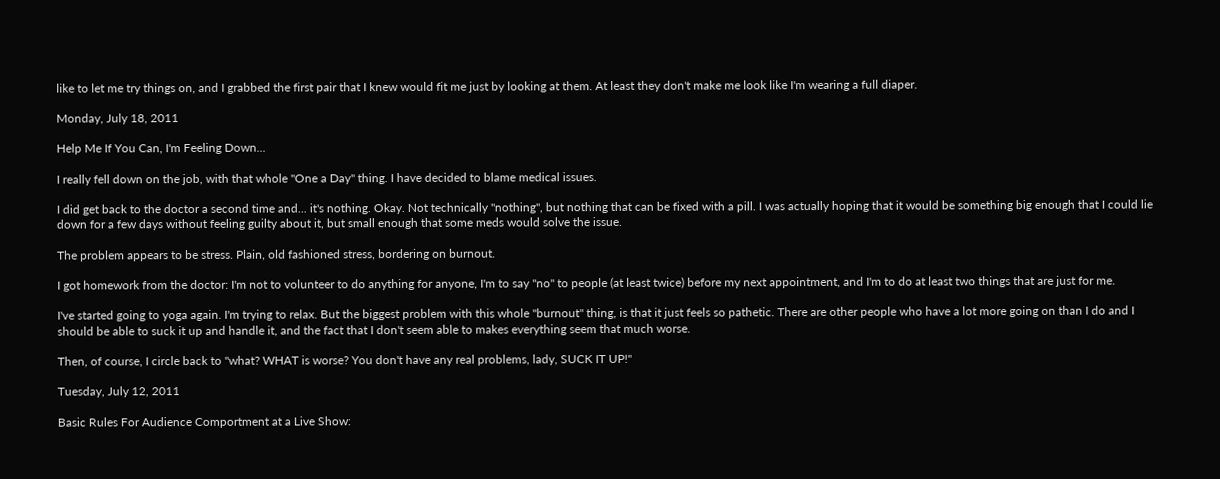like to let me try things on, and I grabbed the first pair that I knew would fit me just by looking at them. At least they don't make me look like I'm wearing a full diaper.

Monday, July 18, 2011

Help Me If You Can, I'm Feeling Down...

I really fell down on the job, with that whole "One a Day" thing. I have decided to blame medical issues.

I did get back to the doctor a second time and... it's nothing. Okay. Not technically "nothing", but nothing that can be fixed with a pill. I was actually hoping that it would be something big enough that I could lie down for a few days without feeling guilty about it, but small enough that some meds would solve the issue.

The problem appears to be stress. Plain, old fashioned stress, bordering on burnout.

I got homework from the doctor: I'm not to volunteer to do anything for anyone, I'm to say "no" to people (at least twice) before my next appointment, and I'm to do at least two things that are just for me.

I've started going to yoga again. I'm trying to relax. But the biggest problem with this whole "burnout" thing, is that it just feels so pathetic. There are other people who have a lot more going on than I do and I should be able to suck it up and handle it, and the fact that I don't seem able to makes everything seem that much worse.

Then, of course, I circle back to "what? WHAT is worse? You don't have any real problems, lady, SUCK IT UP!"

Tuesday, July 12, 2011

Basic Rules For Audience Comportment at a Live Show: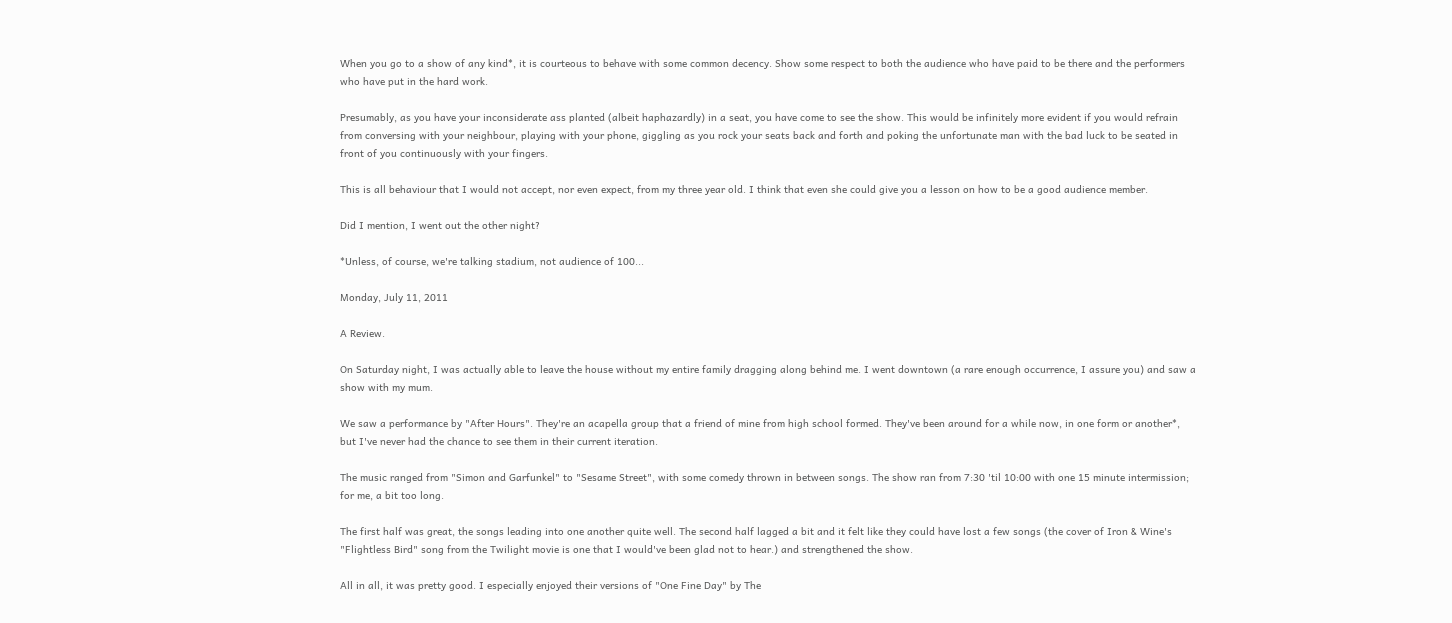When you go to a show of any kind*, it is courteous to behave with some common decency. Show some respect to both the audience who have paid to be there and the performers who have put in the hard work.

Presumably, as you have your inconsiderate ass planted (albeit haphazardly) in a seat, you have come to see the show. This would be infinitely more evident if you would refrain from conversing with your neighbour, playing with your phone, giggling as you rock your seats back and forth and poking the unfortunate man with the bad luck to be seated in front of you continuously with your fingers.

This is all behaviour that I would not accept, nor even expect, from my three year old. I think that even she could give you a lesson on how to be a good audience member.

Did I mention, I went out the other night?

*Unless, of course, we're talking stadium, not audience of 100...

Monday, July 11, 2011

A Review.

On Saturday night, I was actually able to leave the house without my entire family dragging along behind me. I went downtown (a rare enough occurrence, I assure you) and saw a show with my mum.

We saw a performance by "After Hours". They're an acapella group that a friend of mine from high school formed. They've been around for a while now, in one form or another*, but I've never had the chance to see them in their current iteration.

The music ranged from "Simon and Garfunkel" to "Sesame Street", with some comedy thrown in between songs. The show ran from 7:30 'til 10:00 with one 15 minute intermission; for me, a bit too long.

The first half was great, the songs leading into one another quite well. The second half lagged a bit and it felt like they could have lost a few songs (the cover of Iron & Wine's "Flightless Bird" song from the Twilight movie is one that I would've been glad not to hear.) and strengthened the show.

All in all, it was pretty good. I especially enjoyed their versions of "One Fine Day" by The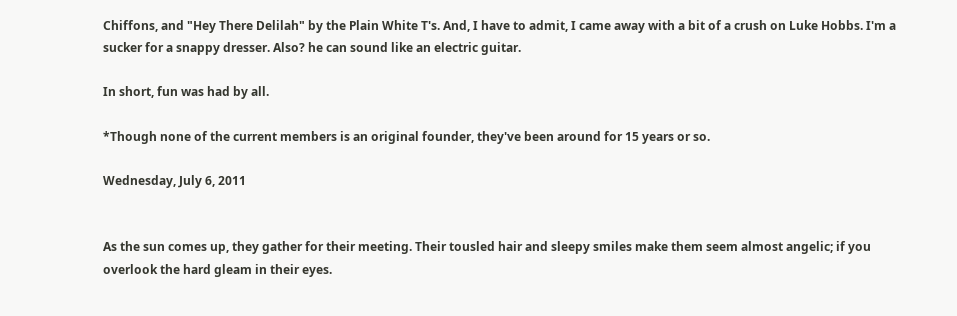Chiffons, and "Hey There Delilah" by the Plain White T's. And, I have to admit, I came away with a bit of a crush on Luke Hobbs. I'm a sucker for a snappy dresser. Also? he can sound like an electric guitar.

In short, fun was had by all.

*Though none of the current members is an original founder, they've been around for 15 years or so.

Wednesday, July 6, 2011


As the sun comes up, they gather for their meeting. Their tousled hair and sleepy smiles make them seem almost angelic; if you overlook the hard gleam in their eyes.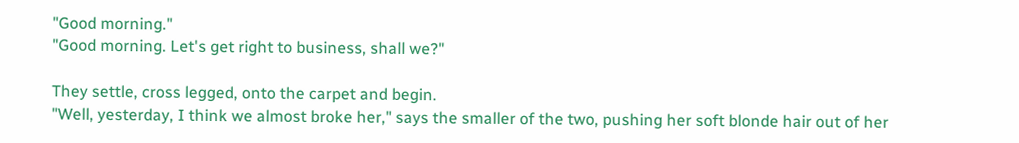"Good morning."
"Good morning. Let's get right to business, shall we?"

They settle, cross legged, onto the carpet and begin.
"Well, yesterday, I think we almost broke her," says the smaller of the two, pushing her soft blonde hair out of her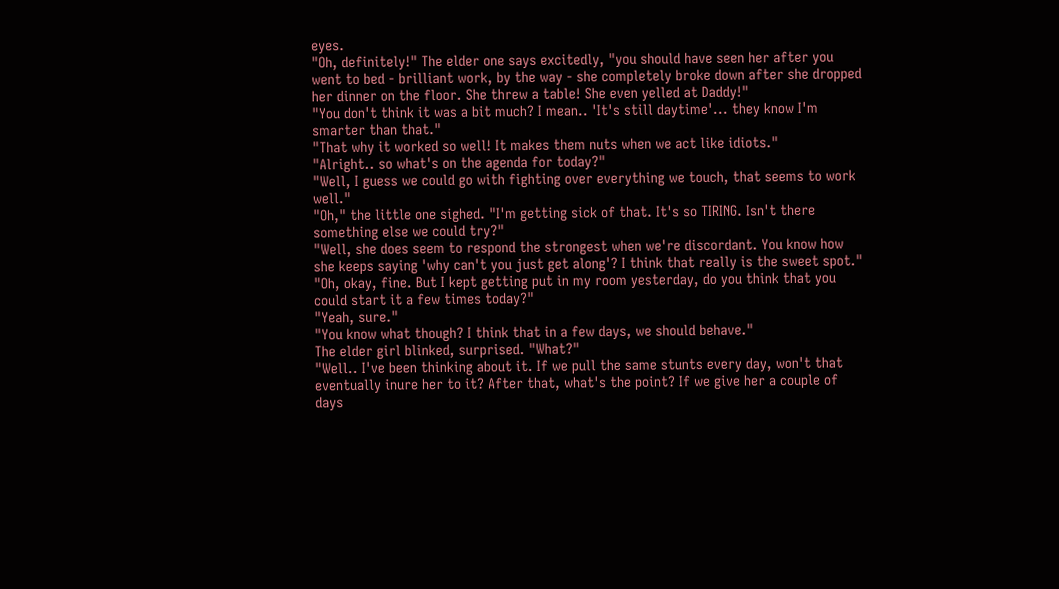eyes.
"Oh, definitely!" The elder one says excitedly, "you should have seen her after you went to bed - brilliant work, by the way - she completely broke down after she dropped her dinner on the floor. She threw a table! She even yelled at Daddy!"
"You don't think it was a bit much? I mean.. 'It's still daytime'... they know I'm smarter than that."
"That why it worked so well! It makes them nuts when we act like idiots."
"Alright.. so what's on the agenda for today?"
"Well, I guess we could go with fighting over everything we touch, that seems to work well."
"Oh," the little one sighed. "I'm getting sick of that. It's so TIRING. Isn't there something else we could try?"
"Well, she does seem to respond the strongest when we're discordant. You know how she keeps saying 'why can't you just get along'? I think that really is the sweet spot."
"Oh, okay, fine. But I kept getting put in my room yesterday, do you think that you could start it a few times today?"
"Yeah, sure."
"You know what though? I think that in a few days, we should behave."
The elder girl blinked, surprised. "What?"
"Well.. I've been thinking about it. If we pull the same stunts every day, won't that eventually inure her to it? After that, what's the point? If we give her a couple of days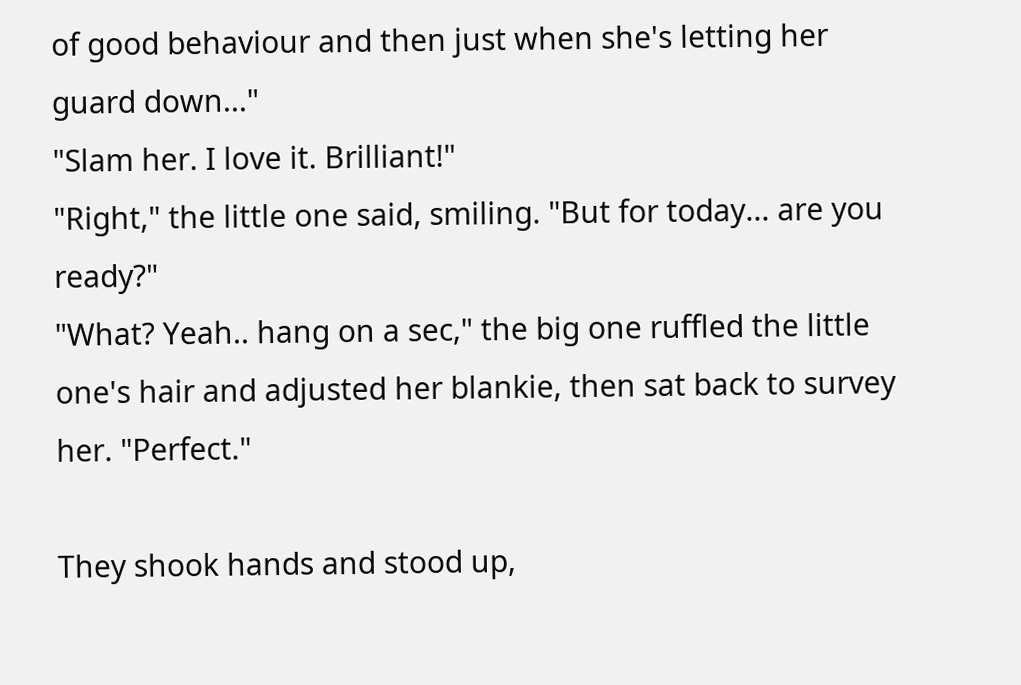of good behaviour and then just when she's letting her guard down..."
"Slam her. I love it. Brilliant!"
"Right," the little one said, smiling. "But for today... are you ready?"
"What? Yeah.. hang on a sec," the big one ruffled the little one's hair and adjusted her blankie, then sat back to survey her. "Perfect."

They shook hands and stood up,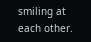smiling at each other.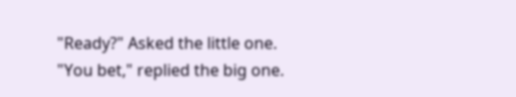"Ready?" Asked the little one.
"You bet," replied the big one.